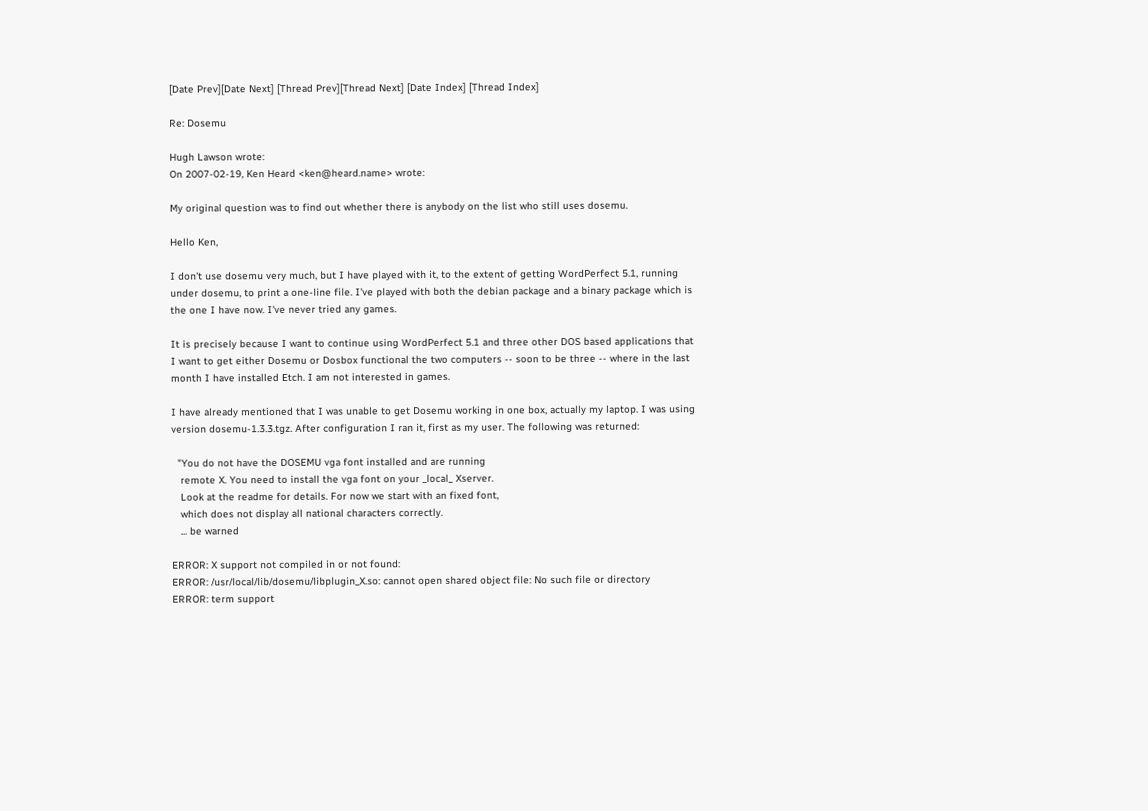[Date Prev][Date Next] [Thread Prev][Thread Next] [Date Index] [Thread Index]

Re: Dosemu

Hugh Lawson wrote:
On 2007-02-19, Ken Heard <ken@heard.name> wrote:

My original question was to find out whether there is anybody on the list who still uses dosemu.

Hello Ken,

I don't use dosemu very much, but I have played with it, to the extent of getting WordPerfect 5.1, running under dosemu, to print a one-line file. I've played with both the debian package and a binary package which is the one I have now. I've never tried any games.

It is precisely because I want to continue using WordPerfect 5.1 and three other DOS based applications that I want to get either Dosemu or Dosbox functional the two computers -- soon to be three -- where in the last month I have installed Etch. I am not interested in games.

I have already mentioned that I was unable to get Dosemu working in one box, actually my laptop. I was using version dosemu-1.3.3.tgz. After configuration I ran it, first as my user. The following was returned:

  "You do not have the DOSEMU vga font installed and are running
   remote X. You need to install the vga font on your _local_ Xserver.
   Look at the readme for details. For now we start with an fixed font,
   which does not display all national characters correctly.
   ... be warned

ERROR: X support not compiled in or not found:
ERROR: /usr/local/lib/dosemu/libplugin_X.so: cannot open shared object file: No such file or directory
ERROR: term support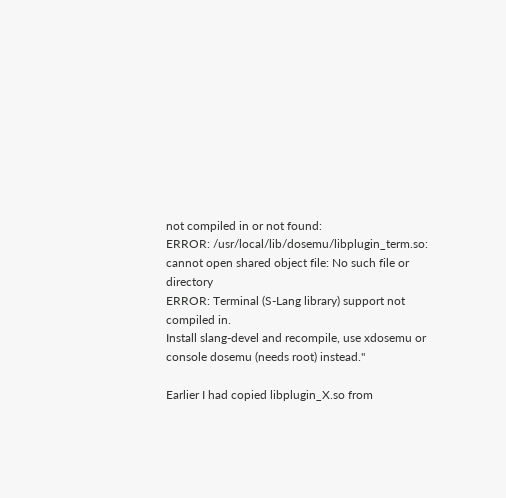not compiled in or not found:
ERROR: /usr/local/lib/dosemu/libplugin_term.so: cannot open shared object file: No such file or directory
ERROR: Terminal (S-Lang library) support not compiled in.
Install slang-devel and recompile, use xdosemu or console dosemu (needs root) instead."

Earlier I had copied libplugin_X.so from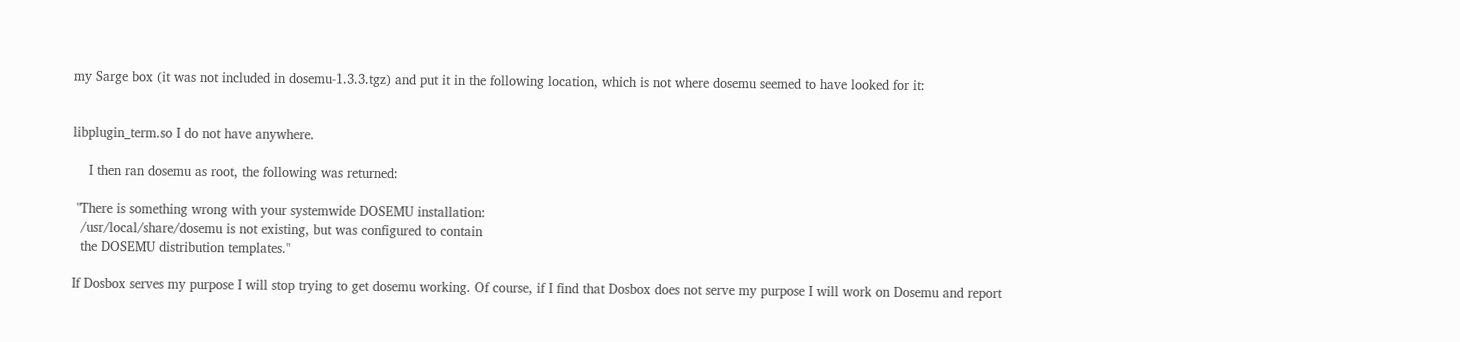my Sarge box (it was not included in dosemu-1.3.3.tgz) and put it in the following location, which is not where dosemu seemed to have looked for it:


libplugin_term.so I do not have anywhere.

    I then ran dosemu as root, the following was returned:

 "There is something wrong with your systemwide DOSEMU installation:
  /usr/local/share/dosemu is not existing, but was configured to contain
  the DOSEMU distribution templates."

If Dosbox serves my purpose I will stop trying to get dosemu working. Of course, if I find that Dosbox does not serve my purpose I will work on Dosemu and report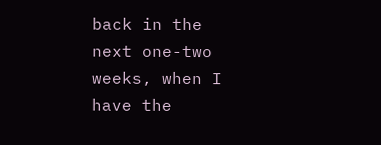back in the next one-two weeks, when I have the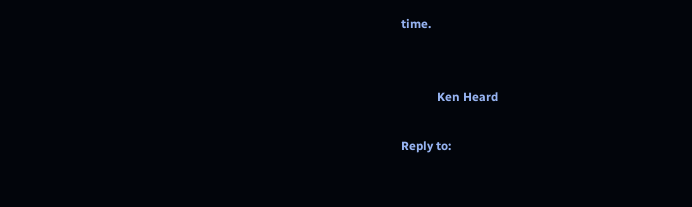time.


            Ken Heard

Reply to: